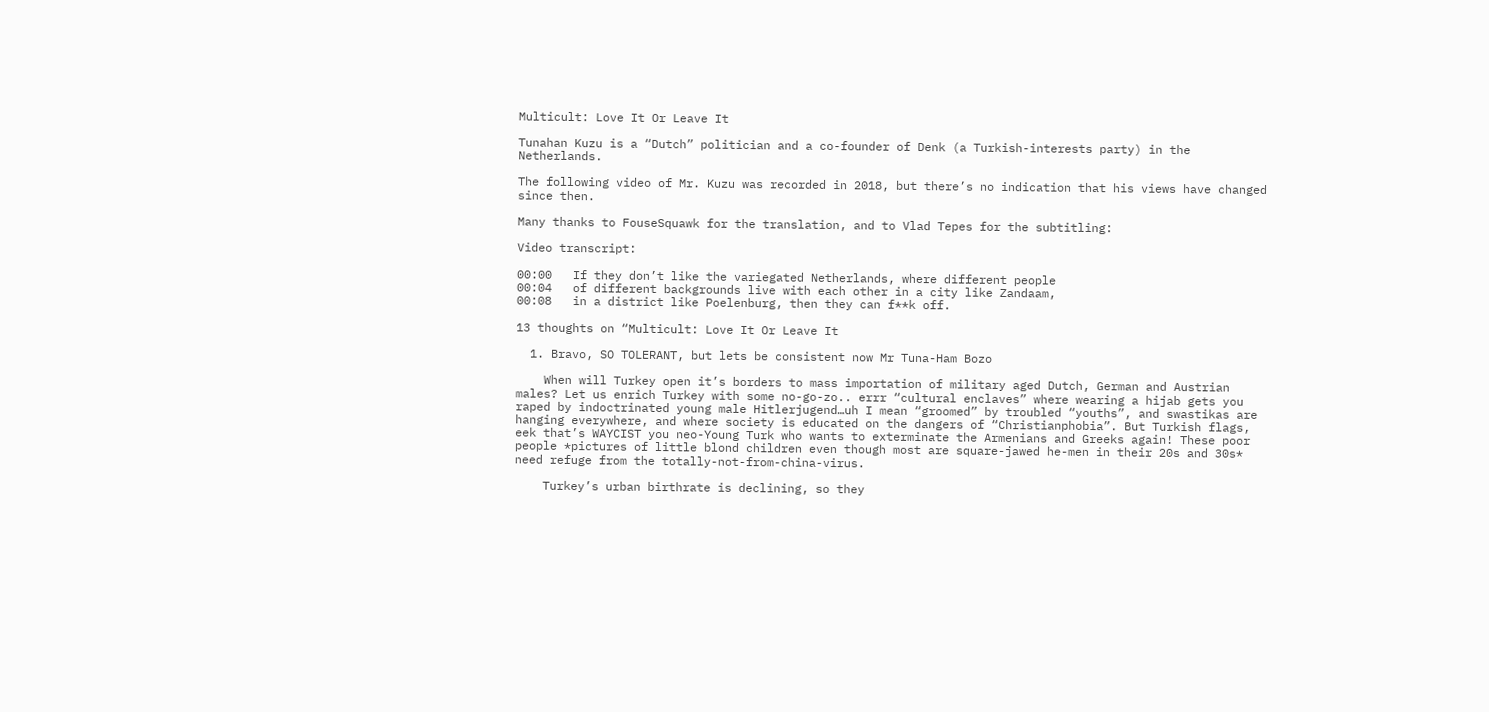Multicult: Love It Or Leave It

Tunahan Kuzu is a “Dutch” politician and a co-founder of Denk (a Turkish-interests party) in the Netherlands.

The following video of Mr. Kuzu was recorded in 2018, but there’s no indication that his views have changed since then.

Many thanks to FouseSquawk for the translation, and to Vlad Tepes for the subtitling:

Video transcript:

00:00   If they don’t like the variegated Netherlands, where different people
00:04   of different backgrounds live with each other in a city like Zandaam,
00:08   in a district like Poelenburg, then they can f**k off.

13 thoughts on “Multicult: Love It Or Leave It

  1. Bravo, SO TOLERANT, but lets be consistent now Mr Tuna-Ham Bozo

    When will Turkey open it’s borders to mass importation of military aged Dutch, German and Austrian males? Let us enrich Turkey with some no-go-zo.. errr “cultural enclaves” where wearing a hijab gets you raped by indoctrinated young male Hitlerjugend…uh I mean “groomed” by troubled “youths”, and swastikas are hanging everywhere, and where society is educated on the dangers of “Christianphobia”. But Turkish flags, eek that’s WAYCIST you neo-Young Turk who wants to exterminate the Armenians and Greeks again! These poor people *pictures of little blond children even though most are square-jawed he-men in their 20s and 30s* need refuge from the totally-not-from-china-virus.

    Turkey’s urban birthrate is declining, so they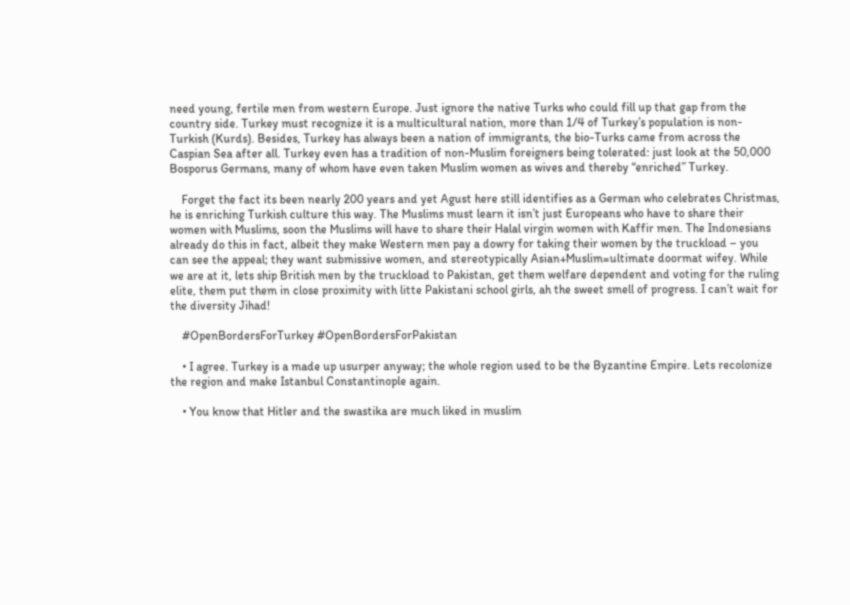need young, fertile men from western Europe. Just ignore the native Turks who could fill up that gap from the country side. Turkey must recognize it is a multicultural nation, more than 1/4 of Turkey’s population is non-Turkish (Kurds). Besides, Turkey has always been a nation of immigrants, the bio-Turks came from across the Caspian Sea after all. Turkey even has a tradition of non-Muslim foreigners being tolerated: just look at the 50,000 Bosporus Germans, many of whom have even taken Muslim women as wives and thereby “enriched” Turkey.

    Forget the fact its been nearly 200 years and yet Agust here still identifies as a German who celebrates Christmas, he is enriching Turkish culture this way. The Muslims must learn it isn’t just Europeans who have to share their women with Muslims, soon the Muslims will have to share their Halal virgin women with Kaffir men. The Indonesians already do this in fact, albeit they make Western men pay a dowry for taking their women by the truckload – you can see the appeal; they want submissive women, and stereotypically Asian+Muslim=ultimate doormat wifey. While we are at it, lets ship British men by the truckload to Pakistan, get them welfare dependent and voting for the ruling elite, them put them in close proximity with litte Pakistani school girls, ah the sweet smell of progress. I can’t wait for the diversity Jihad!

    #OpenBordersForTurkey #OpenBordersForPakistan

    • I agree. Turkey is a made up usurper anyway; the whole region used to be the Byzantine Empire. Lets recolonize the region and make Istanbul Constantinople again.

    • You know that Hitler and the swastika are much liked in muslim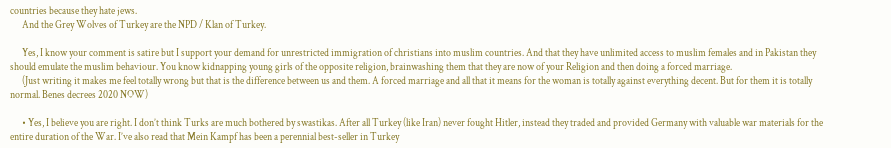countries because they hate jews.
      And the Grey Wolves of Turkey are the NPD / Klan of Turkey.

      Yes, I know your comment is satire but I support your demand for unrestricted immigration of christians into muslim countries. And that they have unlimited access to muslim females and in Pakistan they should emulate the muslim behaviour. You know kidnapping young girls of the opposite religion, brainwashing them that they are now of your Religion and then doing a forced marriage.
      (Just writing it makes me feel totally wrong but that is the difference between us and them. A forced marriage and all that it means for the woman is totally against everything decent. But for them it is totally normal. Benes decrees 2020 NOW)

      • Yes, I believe you are right. I don’t think Turks are much bothered by swastikas. After all Turkey (like Iran) never fought Hitler, instead they traded and provided Germany with valuable war materials for the entire duration of the War. I’ve also read that Mein Kampf has been a perennial best-seller in Turkey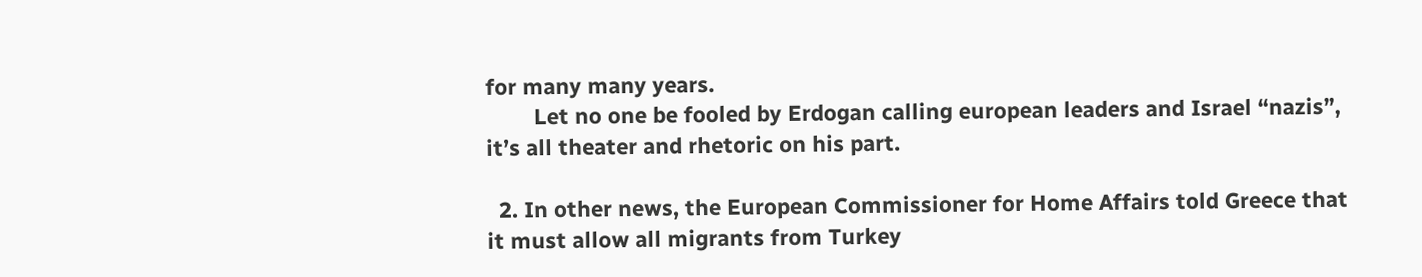for many many years.
        Let no one be fooled by Erdogan calling european leaders and Israel “nazis”, it’s all theater and rhetoric on his part.

  2. In other news, the European Commissioner for Home Affairs told Greece that it must allow all migrants from Turkey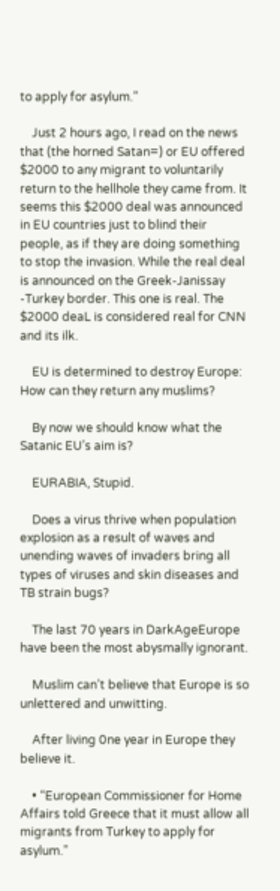to apply for asylum.”

    Just 2 hours ago, I read on the news that (the horned Satan=) or EU offered $2000 to any migrant to voluntarily return to the hellhole they came from. It seems this $2000 deal was announced in EU countries just to blind their people, as if they are doing something to stop the invasion. While the real deal is announced on the Greek-Janissay -Turkey border. This one is real. The $2000 deaL is considered real for CNN and its ilk.

    EU is determined to destroy Europe: How can they return any muslims?

    By now we should know what the Satanic EU’s aim is?

    EURABIA, Stupid.

    Does a virus thrive when population explosion as a result of waves and unending waves of invaders bring all types of viruses and skin diseases and TB strain bugs?

    The last 70 years in DarkAgeEurope have been the most abysmally ignorant.

    Muslim can’t believe that Europe is so unlettered and unwitting.

    After living 0ne year in Europe they believe it.

    • “European Commissioner for Home Affairs told Greece that it must allow all migrants from Turkey to apply for asylum.”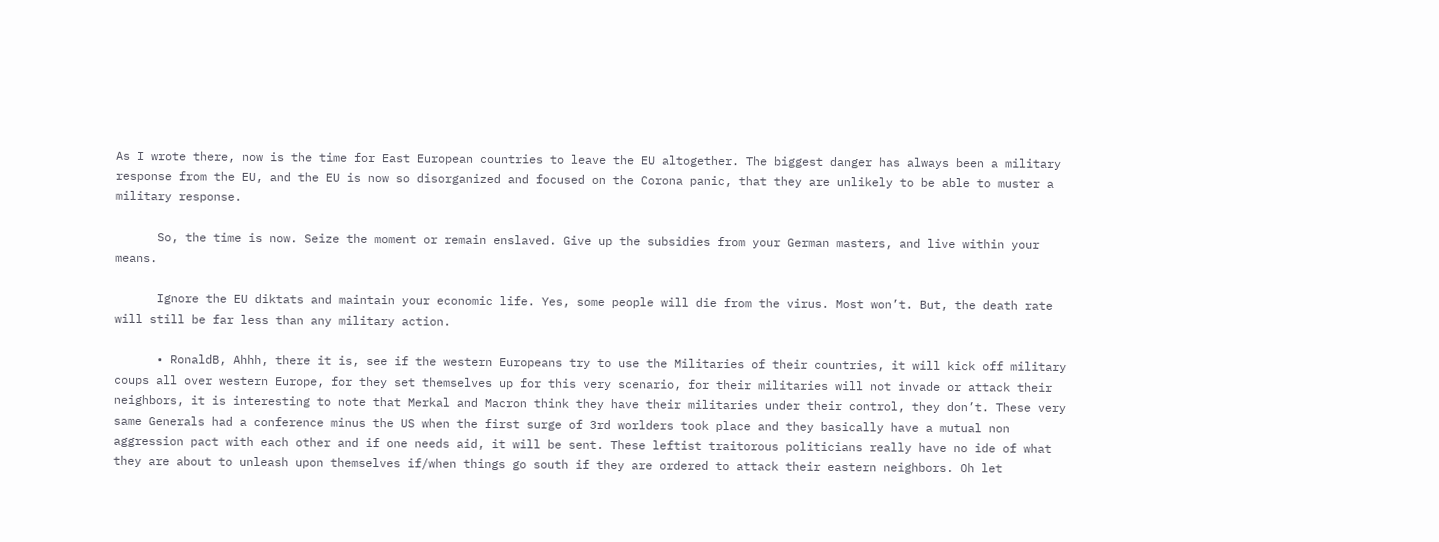As I wrote there, now is the time for East European countries to leave the EU altogether. The biggest danger has always been a military response from the EU, and the EU is now so disorganized and focused on the Corona panic, that they are unlikely to be able to muster a military response.

      So, the time is now. Seize the moment or remain enslaved. Give up the subsidies from your German masters, and live within your means.

      Ignore the EU diktats and maintain your economic life. Yes, some people will die from the virus. Most won’t. But, the death rate will still be far less than any military action.

      • RonaldB, Ahhh, there it is, see if the western Europeans try to use the Militaries of their countries, it will kick off military coups all over western Europe, for they set themselves up for this very scenario, for their militaries will not invade or attack their neighbors, it is interesting to note that Merkal and Macron think they have their militaries under their control, they don’t. These very same Generals had a conference minus the US when the first surge of 3rd worlders took place and they basically have a mutual non aggression pact with each other and if one needs aid, it will be sent. These leftist traitorous politicians really have no ide of what they are about to unleash upon themselves if/when things go south if they are ordered to attack their eastern neighbors. Oh let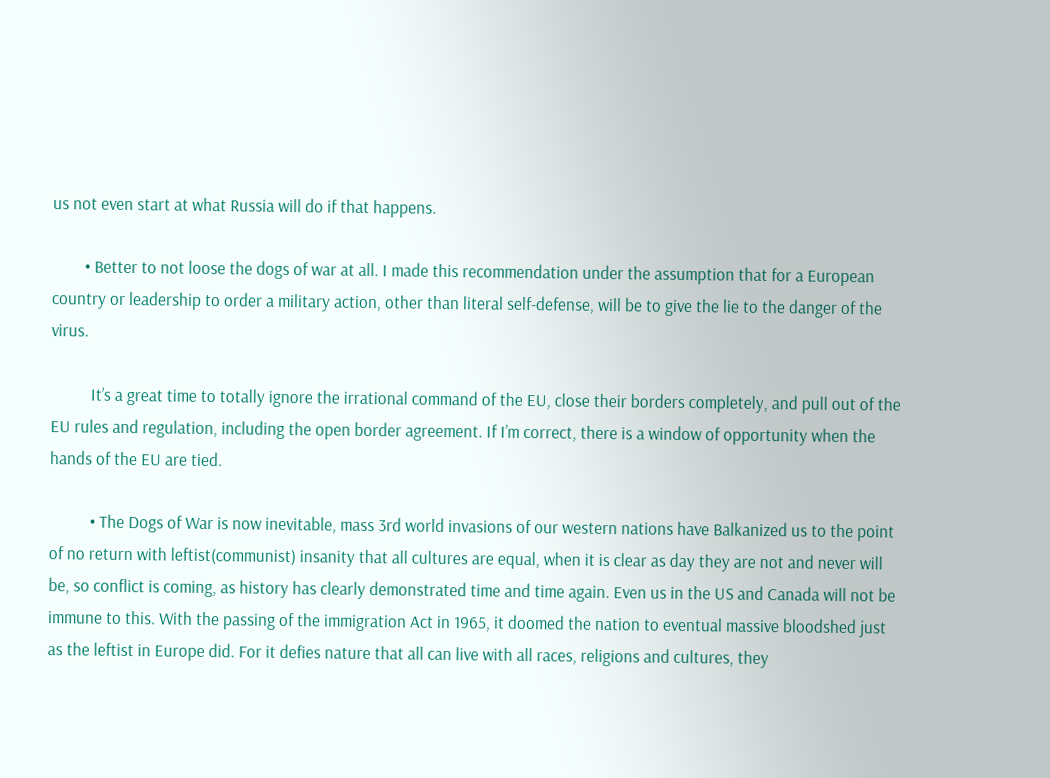us not even start at what Russia will do if that happens.

        • Better to not loose the dogs of war at all. I made this recommendation under the assumption that for a European country or leadership to order a military action, other than literal self-defense, will be to give the lie to the danger of the virus.

          It’s a great time to totally ignore the irrational command of the EU, close their borders completely, and pull out of the EU rules and regulation, including the open border agreement. If I’m correct, there is a window of opportunity when the hands of the EU are tied.

          • The Dogs of War is now inevitable, mass 3rd world invasions of our western nations have Balkanized us to the point of no return with leftist(communist) insanity that all cultures are equal, when it is clear as day they are not and never will be, so conflict is coming, as history has clearly demonstrated time and time again. Even us in the US and Canada will not be immune to this. With the passing of the immigration Act in 1965, it doomed the nation to eventual massive bloodshed just as the leftist in Europe did. For it defies nature that all can live with all races, religions and cultures, they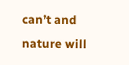can’t and nature will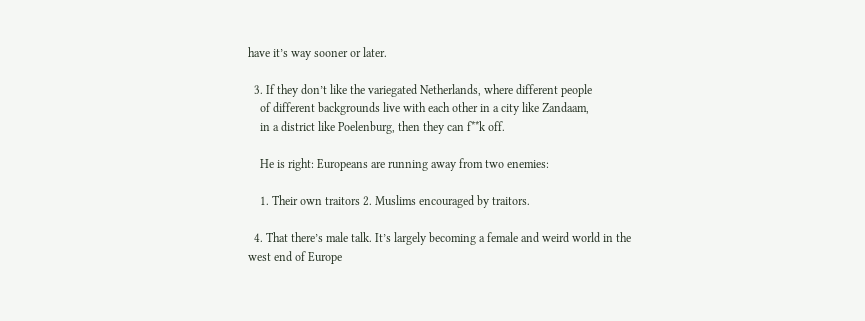have it’s way sooner or later.

  3. If they don’t like the variegated Netherlands, where different people
    of different backgrounds live with each other in a city like Zandaam,
    in a district like Poelenburg, then they can f**k off.

    He is right: Europeans are running away from two enemies:

    1. Their own traitors 2. Muslims encouraged by traitors.

  4. That there’s male talk. It’s largely becoming a female and weird world in the west end of Europe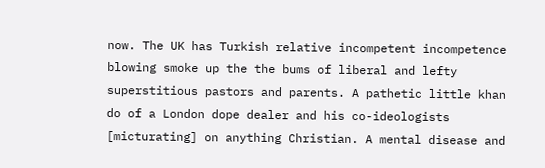now. The UK has Turkish relative incompetent incompetence blowing smoke up the the bums of liberal and lefty superstitious pastors and parents. A pathetic little khan do of a London dope dealer and his co-ideologists [micturating] on anything Christian. A mental disease and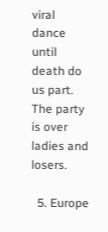viral dance until death do us part. The party is over ladies and losers.

  5. Europe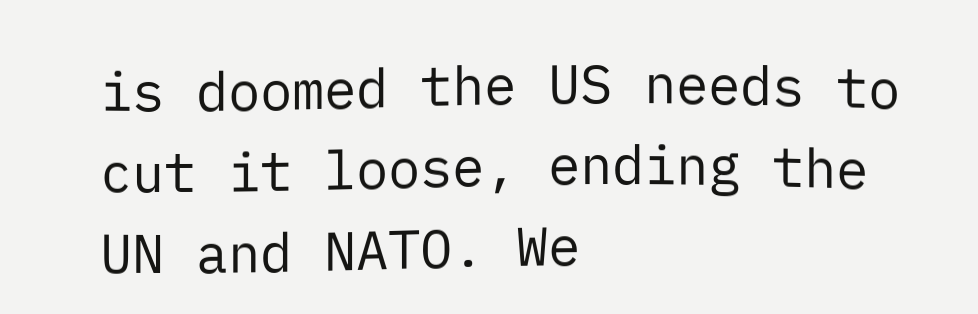is doomed the US needs to cut it loose, ending the UN and NATO. We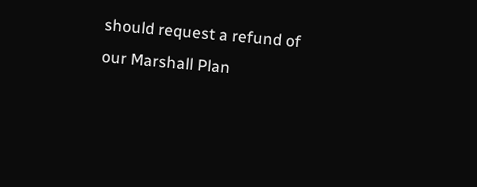should request a refund of our Marshall Plan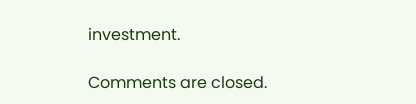investment.

Comments are closed.